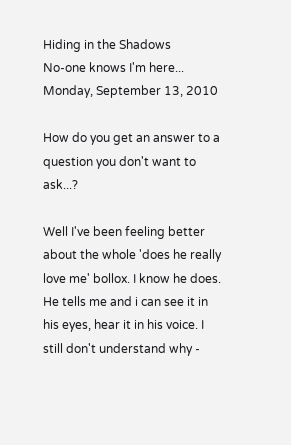Hiding in the Shadows
No-one knows I'm here...
Monday, September 13, 2010

How do you get an answer to a question you don't want to ask...?

Well I've been feeling better about the whole 'does he really love me' bollox. I know he does. He tells me and i can see it in his eyes, hear it in his voice. I still don't understand why -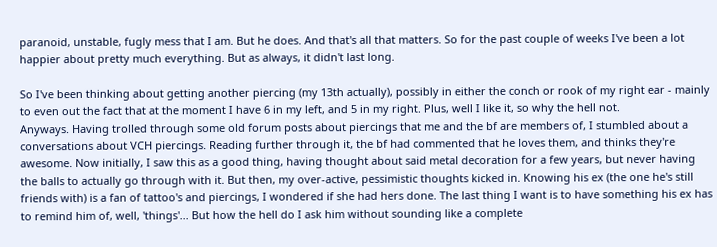paranoid, unstable, fugly mess that I am. But he does. And that's all that matters. So for the past couple of weeks I've been a lot happier about pretty much everything. But as always, it didn't last long.

So I've been thinking about getting another piercing (my 13th actually), possibly in either the conch or rook of my right ear - mainly to even out the fact that at the moment I have 6 in my left, and 5 in my right. Plus, well I like it, so why the hell not.
Anyways. Having trolled through some old forum posts about piercings that me and the bf are members of, I stumbled about a conversations about VCH piercings. Reading further through it, the bf had commented that he loves them, and thinks they're awesome. Now initially, I saw this as a good thing, having thought about said metal decoration for a few years, but never having the balls to actually go through with it. But then, my over-active, pessimistic thoughts kicked in. Knowing his ex (the one he's still friends with) is a fan of tattoo's and piercings, I wondered if she had hers done. The last thing I want is to have something his ex has to remind him of, well, 'things'... But how the hell do I ask him without sounding like a complete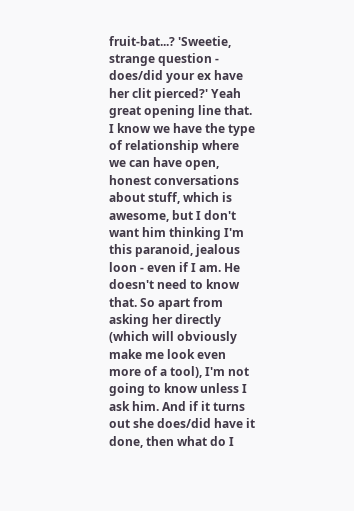fruit-bat...? 'Sweetie, strange question - does/did your ex have her clit pierced?' Yeah great opening line that. I know we have the type of relationship where we can have open, honest conversations about stuff, which is awesome, but I don't want him thinking I'm this paranoid, jealous loon - even if I am. He doesn't need to know that. So apart from asking her directly (which will obviously make me look even more of a tool), I'm not going to know unless I ask him. And if it turns out she does/did have it done, then what do I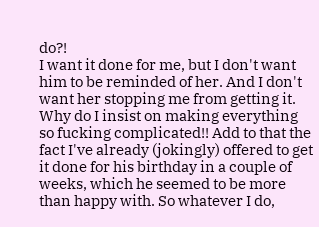do?!
I want it done for me, but I don't want him to be reminded of her. And I don't want her stopping me from getting it. Why do I insist on making everything so fucking complicated!! Add to that the fact I've already (jokingly) offered to get it done for his birthday in a couple of weeks, which he seemed to be more than happy with. So whatever I do,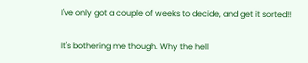I've only got a couple of weeks to decide, and get it sorted!!

It's bothering me though. Why the hell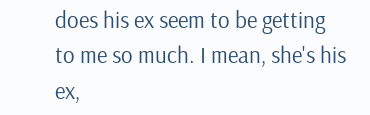does his ex seem to be getting to me so much. I mean, she's his ex,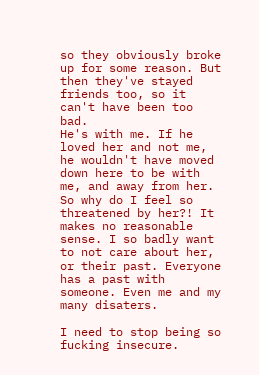so they obviously broke up for some reason. But then they've stayed friends too, so it can't have been too bad.
He's with me. If he loved her and not me, he wouldn't have moved down here to be with me, and away from her. So why do I feel so threatened by her?! It makes no reasonable sense. I so badly want to not care about her, or their past. Everyone has a past with someone. Even me and my many disaters.

I need to stop being so fucking insecure.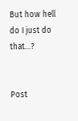But how hell do I just do that...?


Post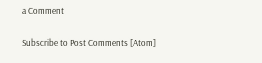a Comment

Subscribe to Post Comments [Atom]